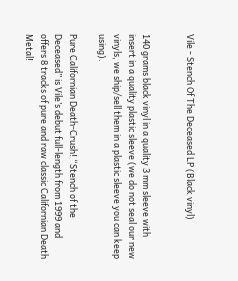Vile - Stench Of The Deceased LP (Black vinyl)


140 grams black vinyl in a quality 3 mm sleeve with insert in a quality plastic sleeve (we do not seal our new vinyls, we ship/sell them in a plastic sleeve you can keep using).

Pure Californian Death-Crush! “Stench of the Deceased” is Vile’s debut full-length from 1999 and offers 8 tracks of pure and raw classic Californian Death Metal!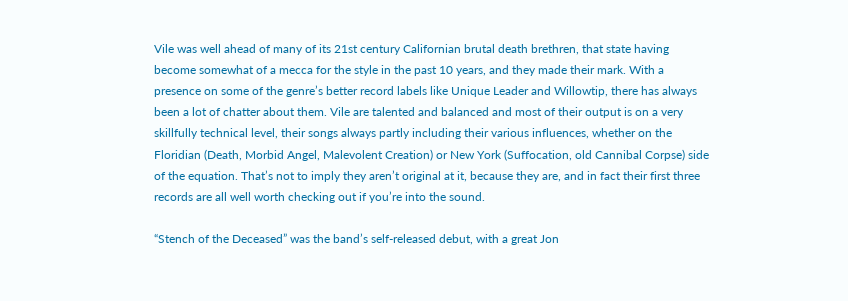Vile was well ahead of many of its 21st century Californian brutal death brethren, that state having become somewhat of a mecca for the style in the past 10 years, and they made their mark. With a presence on some of the genre’s better record labels like Unique Leader and Willowtip, there has always been a lot of chatter about them. Vile are talented and balanced and most of their output is on a very skillfully technical level, their songs always partly including their various influences, whether on the Floridian (Death, Morbid Angel, Malevolent Creation) or New York (Suffocation, old Cannibal Corpse) side of the equation. That’s not to imply they aren’t original at it, because they are, and in fact their first three records are all well worth checking out if you’re into the sound.

“Stench of the Deceased” was the band’s self-released debut, with a great Jon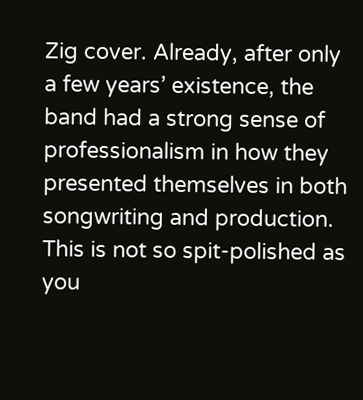Zig cover. Already, after only a few years’ existence, the band had a strong sense of professionalism in how they presented themselves in both songwriting and production. This is not so spit-polished as you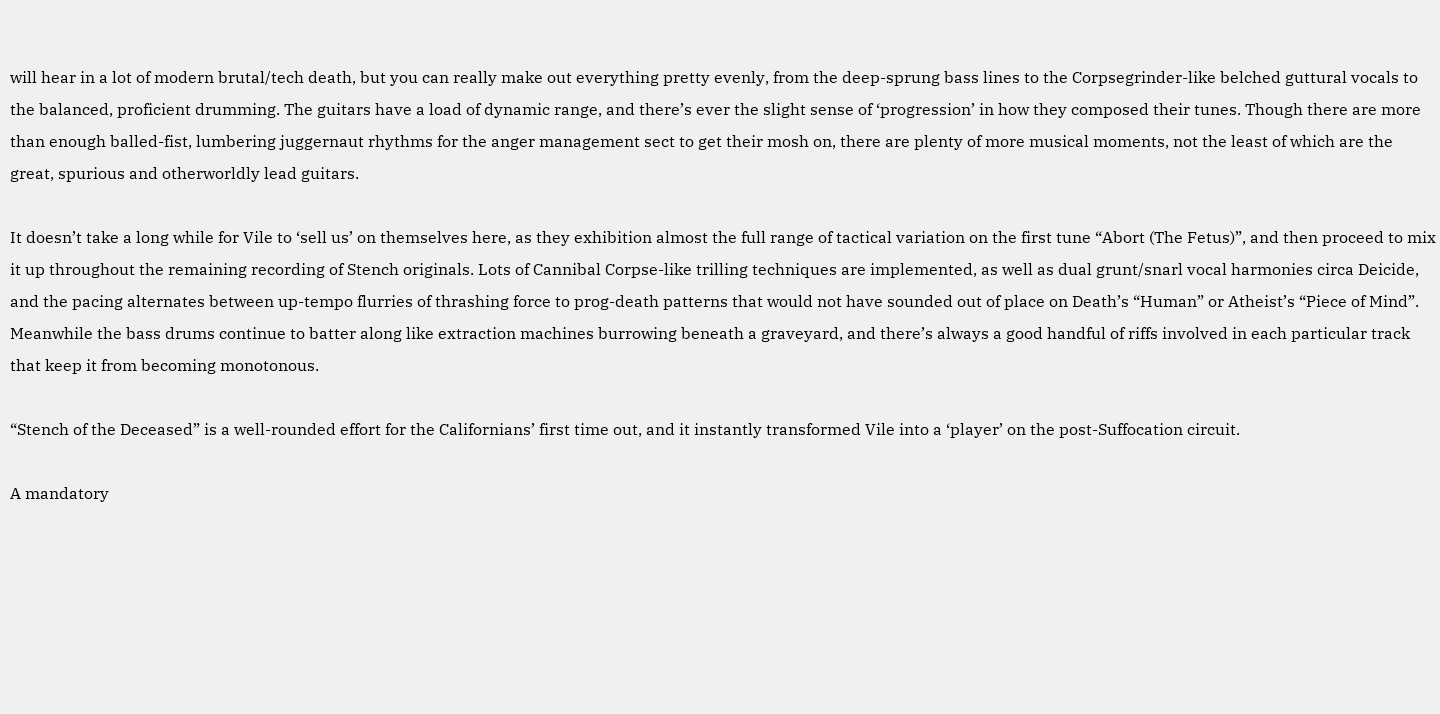will hear in a lot of modern brutal/tech death, but you can really make out everything pretty evenly, from the deep-sprung bass lines to the Corpsegrinder-like belched guttural vocals to the balanced, proficient drumming. The guitars have a load of dynamic range, and there’s ever the slight sense of ‘progression’ in how they composed their tunes. Though there are more than enough balled-fist, lumbering juggernaut rhythms for the anger management sect to get their mosh on, there are plenty of more musical moments, not the least of which are the great, spurious and otherworldly lead guitars.

It doesn’t take a long while for Vile to ‘sell us’ on themselves here, as they exhibition almost the full range of tactical variation on the first tune “Abort (The Fetus)”, and then proceed to mix it up throughout the remaining recording of Stench originals. Lots of Cannibal Corpse-like trilling techniques are implemented, as well as dual grunt/snarl vocal harmonies circa Deicide, and the pacing alternates between up-tempo flurries of thrashing force to prog-death patterns that would not have sounded out of place on Death’s “Human” or Atheist’s “Piece of Mind”. Meanwhile the bass drums continue to batter along like extraction machines burrowing beneath a graveyard, and there’s always a good handful of riffs involved in each particular track that keep it from becoming monotonous.

“Stench of the Deceased” is a well-rounded effort for the Californians’ first time out, and it instantly transformed Vile into a ‘player’ on the post-Suffocation circuit.

A mandatory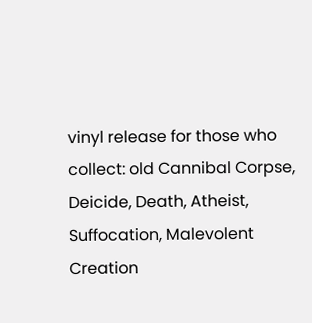vinyl release for those who collect: old Cannibal Corpse, Deicide, Death, Atheist, Suffocation, Malevolent Creation